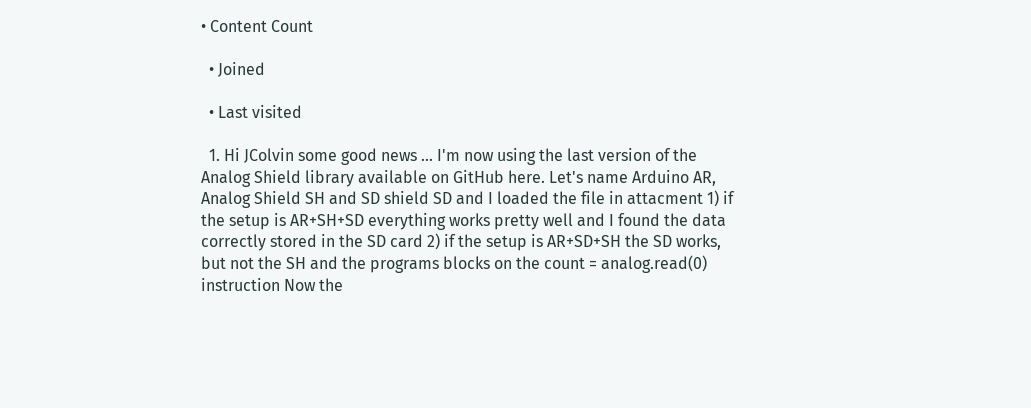• Content Count

  • Joined

  • Last visited

  1. Hi JColvin some good news ... I'm now using the last version of the Analog Shield library available on GitHub here. Let's name Arduino AR, Analog Shield SH and SD shield SD and I loaded the file in attacment 1) if the setup is AR+SH+SD everything works pretty well and I found the data correctly stored in the SD card 2) if the setup is AR+SD+SH the SD works, but not the SH and the programs blocks on the count = analog.read(0) instruction Now the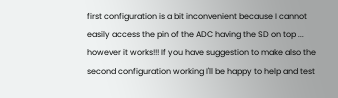first configuration is a bit inconvenient because I cannot easily access the pin of the ADC having the SD on top ... however it works!!! If you have suggestion to make also the second configuration working I'll be happy to help and test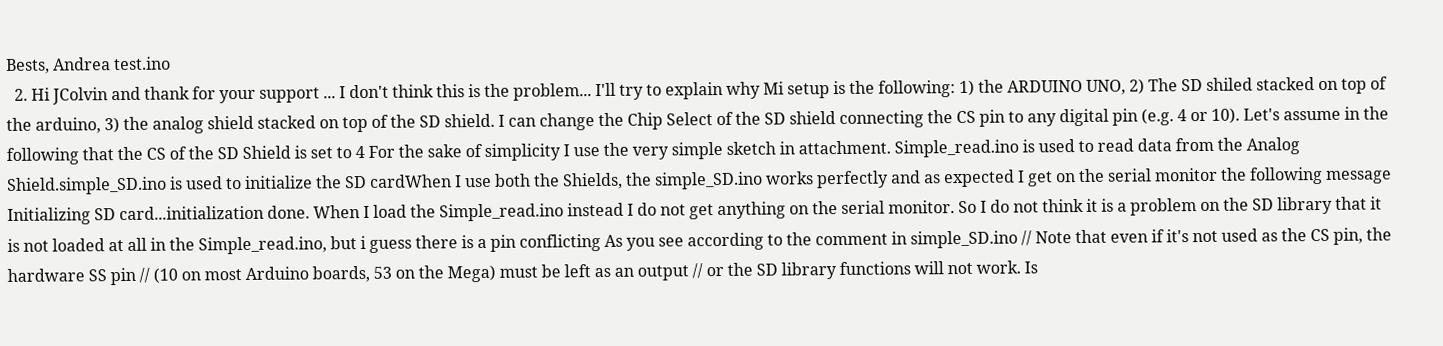Bests, Andrea test.ino
  2. Hi JColvin and thank for your support ... I don't think this is the problem... I'll try to explain why Mi setup is the following: 1) the ARDUINO UNO, 2) The SD shiled stacked on top of the arduino, 3) the analog shield stacked on top of the SD shield. I can change the Chip Select of the SD shield connecting the CS pin to any digital pin (e.g. 4 or 10). Let's assume in the following that the CS of the SD Shield is set to 4 For the sake of simplicity I use the very simple sketch in attachment. Simple_read.ino is used to read data from the Analog Shield.simple_SD.ino is used to initialize the SD cardWhen I use both the Shields, the simple_SD.ino works perfectly and as expected I get on the serial monitor the following message Initializing SD card...initialization done. When I load the Simple_read.ino instead I do not get anything on the serial monitor. So I do not think it is a problem on the SD library that it is not loaded at all in the Simple_read.ino, but i guess there is a pin conflicting As you see according to the comment in simple_SD.ino // Note that even if it's not used as the CS pin, the hardware SS pin // (10 on most Arduino boards, 53 on the Mega) must be left as an output // or the SD library functions will not work. Is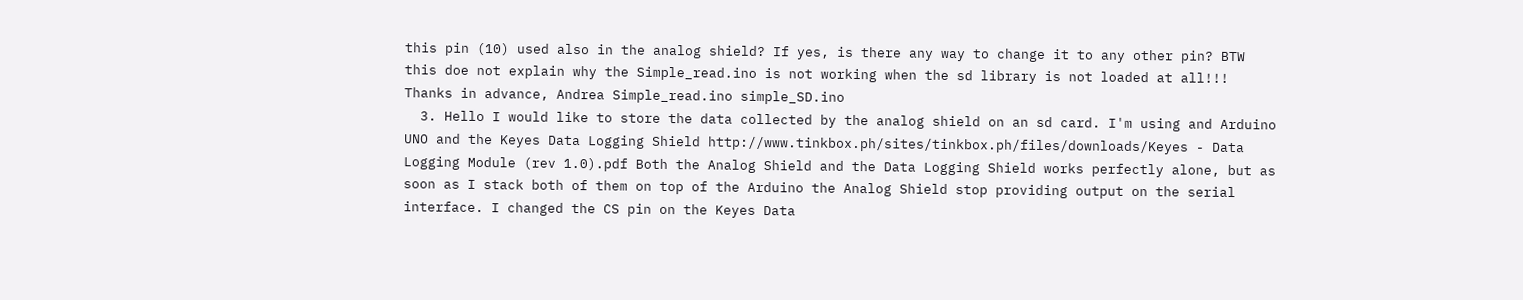this pin (10) used also in the analog shield? If yes, is there any way to change it to any other pin? BTW this doe not explain why the Simple_read.ino is not working when the sd library is not loaded at all!!! Thanks in advance, Andrea Simple_read.ino simple_SD.ino
  3. Hello I would like to store the data collected by the analog shield on an sd card. I'm using and Arduino UNO and the Keyes Data Logging Shield http://www.tinkbox.ph/sites/tinkbox.ph/files/downloads/Keyes - Data Logging Module (rev 1.0).pdf Both the Analog Shield and the Data Logging Shield works perfectly alone, but as soon as I stack both of them on top of the Arduino the Analog Shield stop providing output on the serial interface. I changed the CS pin on the Keyes Data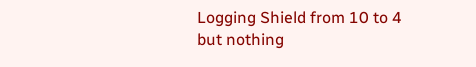Logging Shield from 10 to 4 but nothing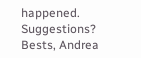happened. Suggestions? Bests, Andrea